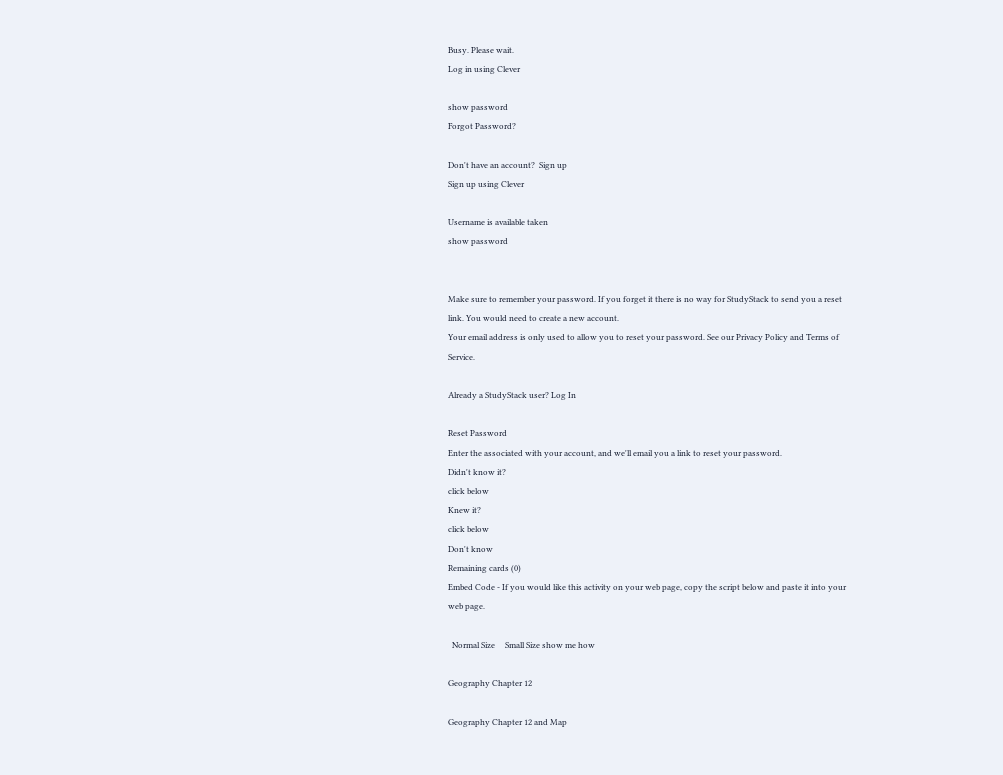Busy. Please wait.
Log in using Clever

show password
Forgot Password?

Don't have an account?  Sign up
Sign up using Clever

Username is available taken
show password


Make sure to remember your password. If you forget it there is no way for StudyStack to send you a reset link. You would need to create a new account.
Your email address is only used to allow you to reset your password. See our Privacy Policy and Terms of Service.

Already a StudyStack user? Log In

Reset Password
Enter the associated with your account, and we'll email you a link to reset your password.
Didn't know it?
click below
Knew it?
click below
Don't know
Remaining cards (0)
Embed Code - If you would like this activity on your web page, copy the script below and paste it into your web page.

  Normal Size     Small Size show me how

Geography Chapter 12

Geography Chapter 12 and Map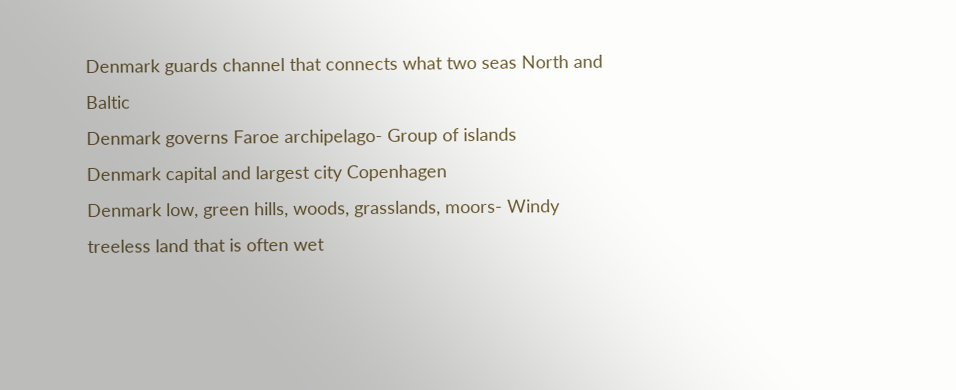Denmark guards channel that connects what two seas North and Baltic
Denmark governs Faroe archipelago- Group of islands
Denmark capital and largest city Copenhagen
Denmark low, green hills, woods, grasslands, moors- Windy treeless land that is often wet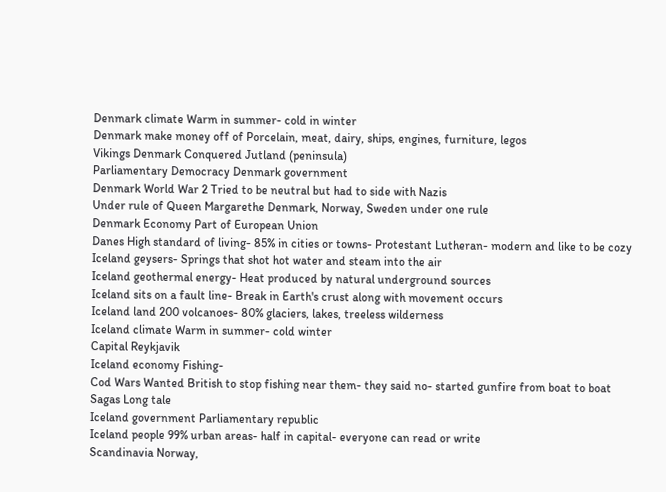Denmark climate Warm in summer- cold in winter
Denmark make money off of Porcelain, meat, dairy, ships, engines, furniture, legos
Vikings Denmark Conquered Jutland (peninsula)
Parliamentary Democracy Denmark government
Denmark World War 2 Tried to be neutral but had to side with Nazis
Under rule of Queen Margarethe Denmark, Norway, Sweden under one rule
Denmark Economy Part of European Union
Danes High standard of living- 85% in cities or towns- Protestant Lutheran- modern and like to be cozy
Iceland geysers- Springs that shot hot water and steam into the air
Iceland geothermal energy- Heat produced by natural underground sources
Iceland sits on a fault line- Break in Earth's crust along with movement occurs
Iceland land 200 volcanoes- 80% glaciers, lakes, treeless wilderness
Iceland climate Warm in summer- cold winter
Capital Reykjavik
Iceland economy Fishing-
Cod Wars Wanted British to stop fishing near them- they said no- started gunfire from boat to boat
Sagas Long tale
Iceland government Parliamentary republic
Iceland people 99% urban areas- half in capital- everyone can read or write
Scandinavia Norway,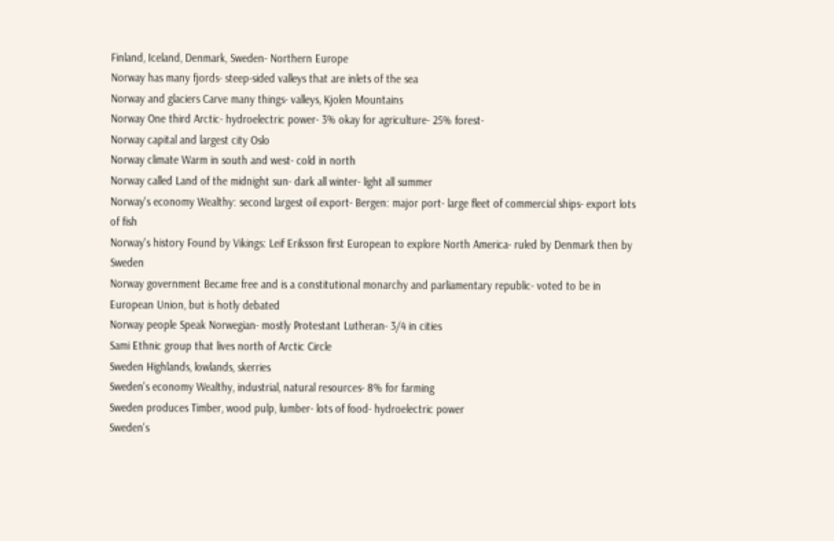Finland, Iceland, Denmark, Sweden- Northern Europe
Norway has many fjords- steep-sided valleys that are inlets of the sea
Norway and glaciers Carve many things- valleys, Kjolen Mountains
Norway One third Arctic- hydroelectric power- 3% okay for agriculture- 25% forest-
Norway capital and largest city Oslo
Norway climate Warm in south and west- cold in north
Norway called Land of the midnight sun- dark all winter- light all summer
Norway's economy Wealthy: second largest oil export- Bergen: major port- large fleet of commercial ships- export lots of fish
Norway's history Found by Vikings: Leif Eriksson first European to explore North America- ruled by Denmark then by Sweden
Norway government Became free and is a constitutional monarchy and parliamentary republic- voted to be in European Union, but is hotly debated
Norway people Speak Norwegian- mostly Protestant Lutheran- 3/4 in cities
Sami Ethnic group that lives north of Arctic Circle
Sweden Highlands, lowlands, skerries
Sweden's economy Wealthy, industrial, natural resources- 8% for farming
Sweden produces Timber, wood pulp, lumber- lots of food- hydroelectric power
Sweden's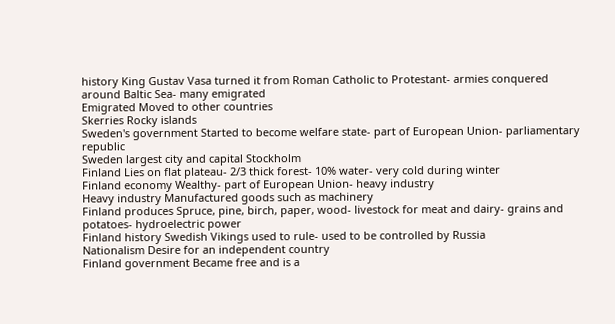history King Gustav Vasa turned it from Roman Catholic to Protestant- armies conquered around Baltic Sea- many emigrated
Emigrated Moved to other countries
Skerries Rocky islands
Sweden's government Started to become welfare state- part of European Union- parliamentary republic
Sweden largest city and capital Stockholm
Finland Lies on flat plateau- 2/3 thick forest- 10% water- very cold during winter
Finland economy Wealthy- part of European Union- heavy industry
Heavy industry Manufactured goods such as machinery
Finland produces Spruce, pine, birch, paper, wood- livestock for meat and dairy- grains and potatoes- hydroelectric power
Finland history Swedish Vikings used to rule- used to be controlled by Russia
Nationalism Desire for an independent country
Finland government Became free and is a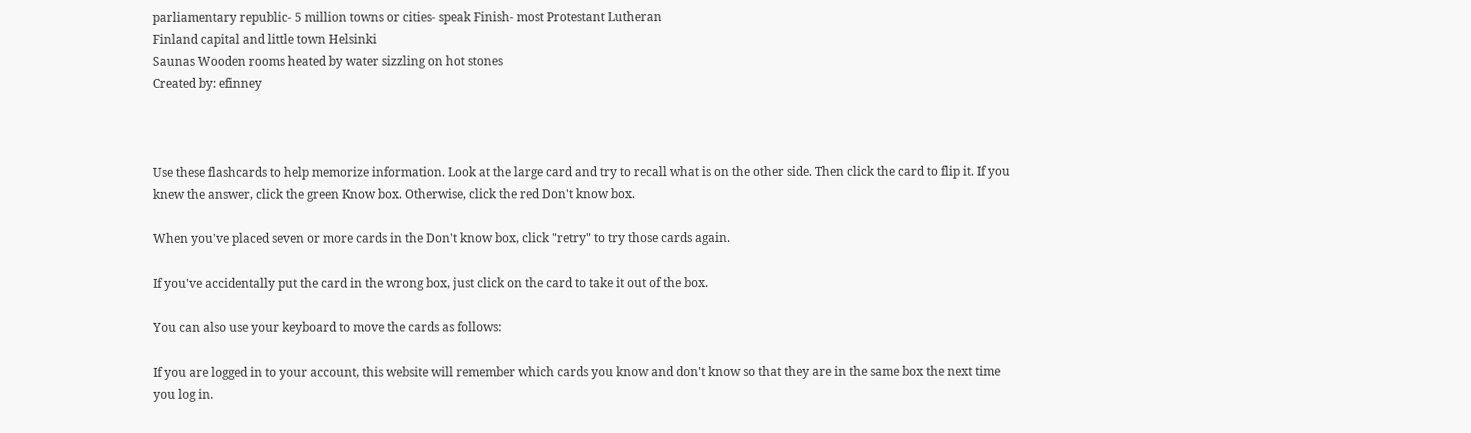parliamentary republic- 5 million towns or cities- speak Finish- most Protestant Lutheran
Finland capital and little town Helsinki
Saunas Wooden rooms heated by water sizzling on hot stones
Created by: efinney



Use these flashcards to help memorize information. Look at the large card and try to recall what is on the other side. Then click the card to flip it. If you knew the answer, click the green Know box. Otherwise, click the red Don't know box.

When you've placed seven or more cards in the Don't know box, click "retry" to try those cards again.

If you've accidentally put the card in the wrong box, just click on the card to take it out of the box.

You can also use your keyboard to move the cards as follows:

If you are logged in to your account, this website will remember which cards you know and don't know so that they are in the same box the next time you log in.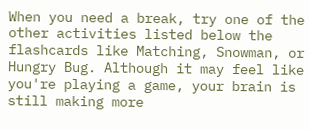When you need a break, try one of the other activities listed below the flashcards like Matching, Snowman, or Hungry Bug. Although it may feel like you're playing a game, your brain is still making more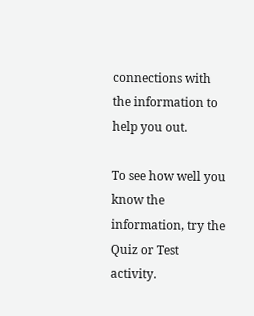connections with the information to help you out.

To see how well you know the information, try the Quiz or Test activity.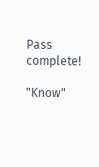Pass complete!

"Know"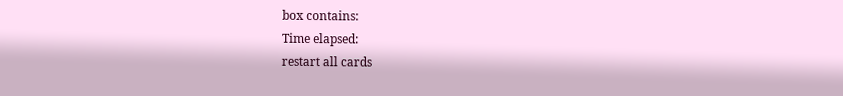box contains:
Time elapsed:
restart all cards